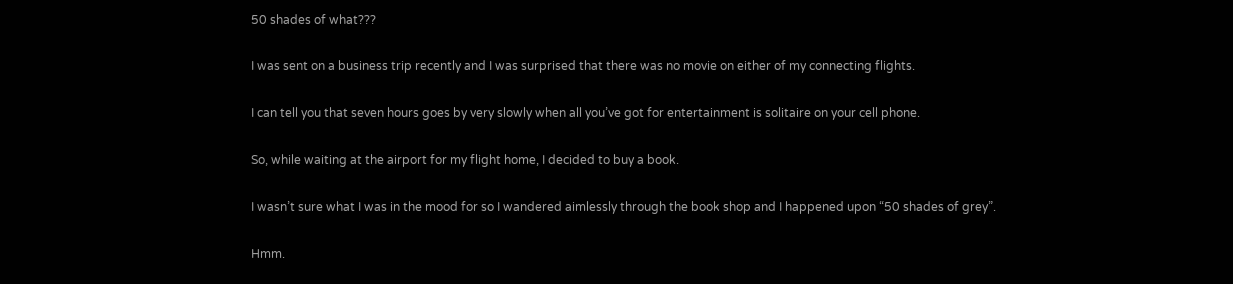50 shades of what???

I was sent on a business trip recently and I was surprised that there was no movie on either of my connecting flights.

I can tell you that seven hours goes by very slowly when all you’ve got for entertainment is solitaire on your cell phone.

So, while waiting at the airport for my flight home, I decided to buy a book.

I wasn’t sure what I was in the mood for so I wandered aimlessly through the book shop and I happened upon “50 shades of grey”.

Hmm.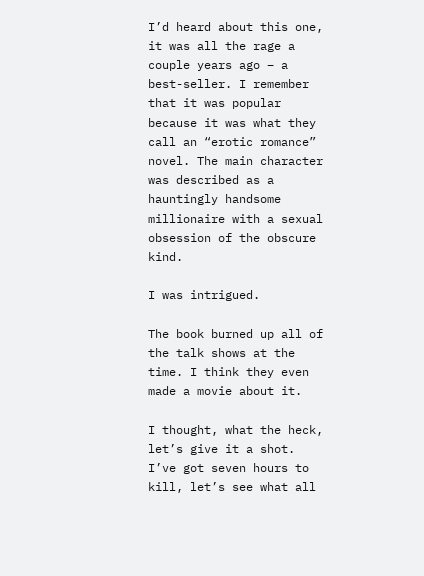I’d heard about this one, it was all the rage a couple years ago – a best-seller. I remember that it was popular because it was what they call an “erotic romance” novel. The main character was described as a hauntingly handsome millionaire with a sexual obsession of the obscure kind.

I was intrigued.

The book burned up all of the talk shows at the time. I think they even made a movie about it.

I thought, what the heck, let’s give it a shot. I’ve got seven hours to kill, let’s see what all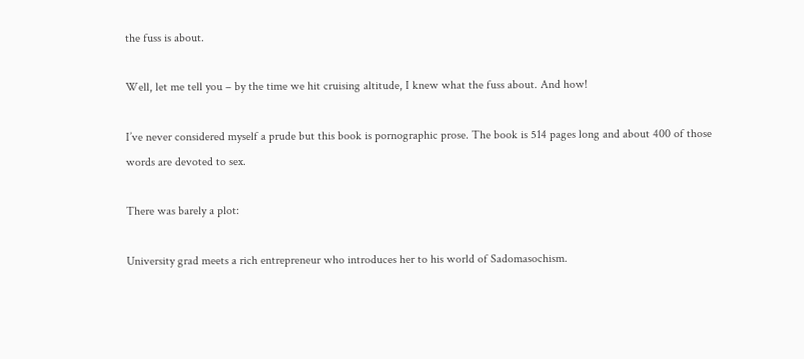the fuss is about.

Well, let me tell you – by the time we hit cruising altitude, I knew what the fuss about. And how!

I’ve never considered myself a prude but this book is pornographic prose. The book is 514 pages long and about 400 of those words are devoted to sex.

There was barely a plot:

University grad meets a rich entrepreneur who introduces her to his world of Sadomasochism.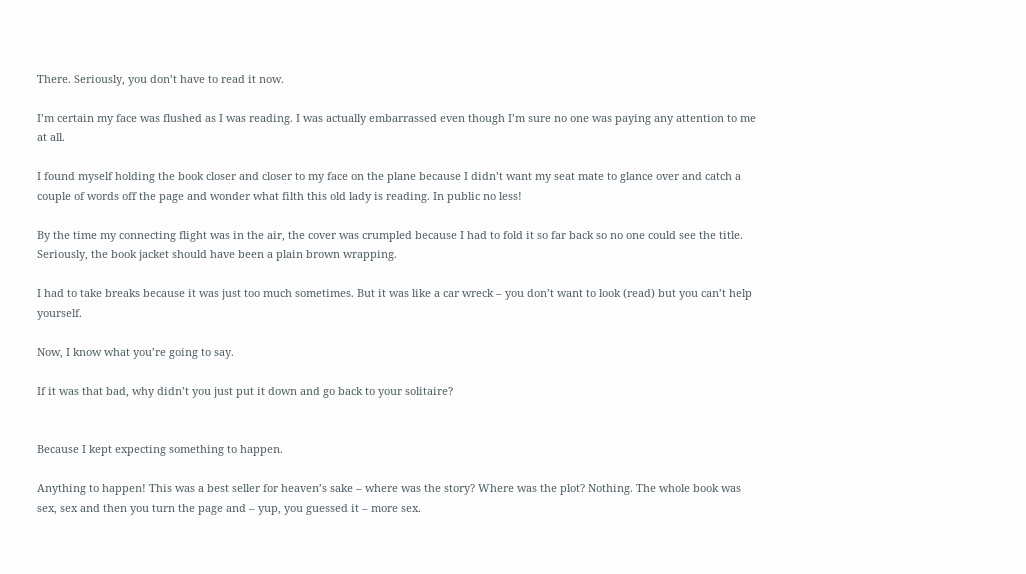There. Seriously, you don’t have to read it now.

I’m certain my face was flushed as I was reading. I was actually embarrassed even though I’m sure no one was paying any attention to me at all.

I found myself holding the book closer and closer to my face on the plane because I didn’t want my seat mate to glance over and catch a couple of words off the page and wonder what filth this old lady is reading. In public no less!

By the time my connecting flight was in the air, the cover was crumpled because I had to fold it so far back so no one could see the title. Seriously, the book jacket should have been a plain brown wrapping.

I had to take breaks because it was just too much sometimes. But it was like a car wreck – you don’t want to look (read) but you can’t help yourself.

Now, I know what you’re going to say.

If it was that bad, why didn’t you just put it down and go back to your solitaire?


Because I kept expecting something to happen.

Anything to happen! This was a best seller for heaven’s sake – where was the story? Where was the plot? Nothing. The whole book was sex, sex and then you turn the page and – yup, you guessed it – more sex.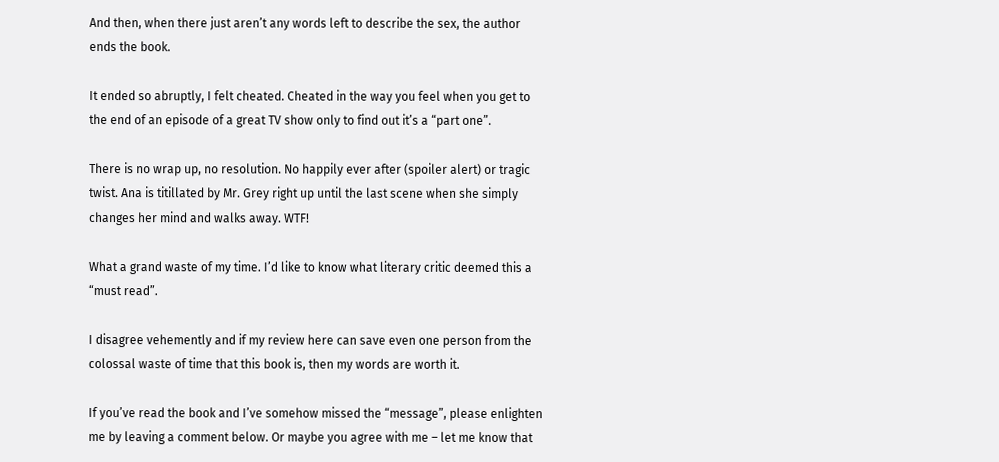And then, when there just aren’t any words left to describe the sex, the author ends the book.

It ended so abruptly, I felt cheated. Cheated in the way you feel when you get to the end of an episode of a great TV show only to find out it’s a “part one”.

There is no wrap up, no resolution. No happily ever after (spoiler alert) or tragic twist. Ana is titillated by Mr. Grey right up until the last scene when she simply changes her mind and walks away. WTF!

What a grand waste of my time. I’d like to know what literary critic deemed this a “must read”.

I disagree vehemently and if my review here can save even one person from the colossal waste of time that this book is, then my words are worth it.

If you’ve read the book and I’ve somehow missed the “message”, please enlighten me by leaving a comment below. Or maybe you agree with me – let me know that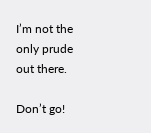I’m not the only prude out there.

Don’t go!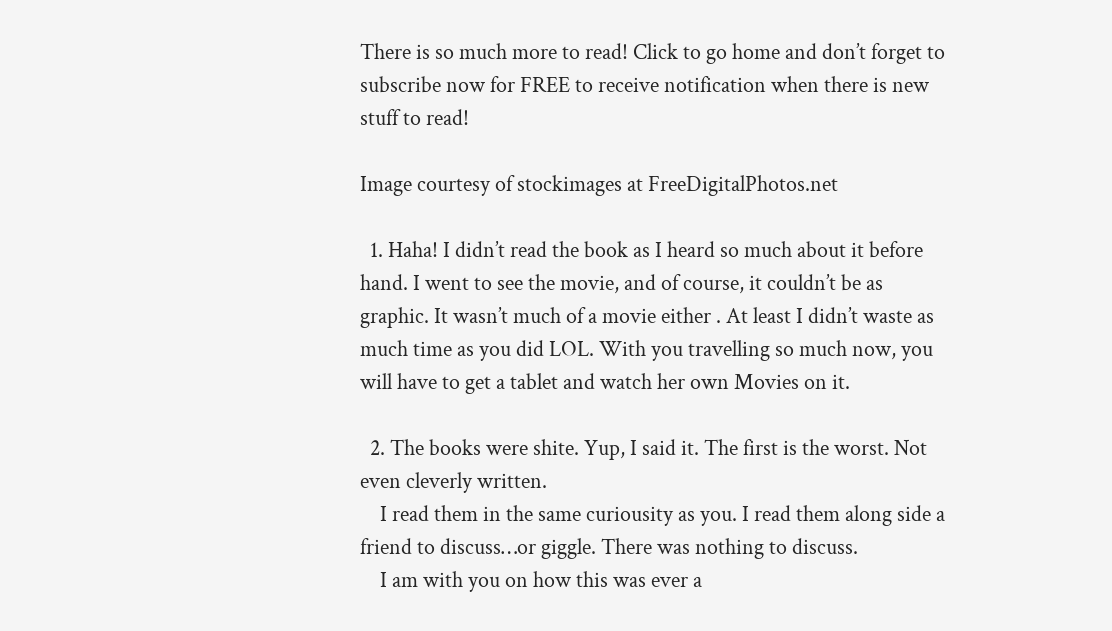There is so much more to read! Click to go home and don’t forget to subscribe now for FREE to receive notification when there is new stuff to read!

Image courtesy of stockimages at FreeDigitalPhotos.net

  1. Haha! I didn’t read the book as I heard so much about it before hand. I went to see the movie, and of course, it couldn’t be as graphic. It wasn’t much of a movie either . At least I didn’t waste as much time as you did LOL. With you travelling so much now, you will have to get a tablet and watch her own Movies on it.

  2. The books were shite. Yup, I said it. The first is the worst. Not even cleverly written.
    I read them in the same curiousity as you. I read them along side a friend to discuss…or giggle. There was nothing to discuss.
    I am with you on how this was ever a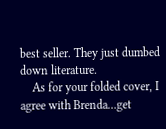best seller. They just dumbed down literature.
    As for your folded cover, I agree with Brenda…get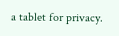a tablet for privacy.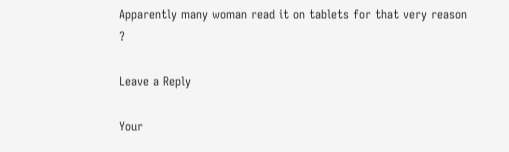Apparently many woman read it on tablets for that very reason ?

Leave a Reply

Your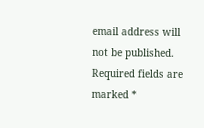email address will not be published. Required fields are marked *